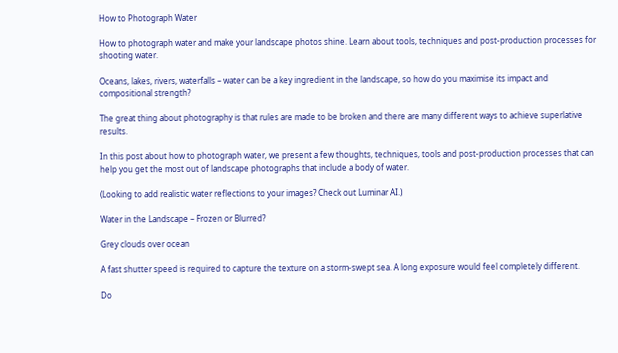How to Photograph Water

How to photograph water and make your landscape photos shine. Learn about tools, techniques and post-production processes for shooting water.

Oceans, lakes, rivers, waterfalls – water can be a key ingredient in the landscape, so how do you maximise its impact and compositional strength?

The great thing about photography is that rules are made to be broken and there are many different ways to achieve superlative results.

In this post about how to photograph water, we present a few thoughts, techniques, tools and post-production processes that can help you get the most out of landscape photographs that include a body of water.

(Looking to add realistic water reflections to your images? Check out Luminar AI.)

Water in the Landscape – Frozen or Blurred?

Grey clouds over ocean

A fast shutter speed is required to capture the texture on a storm-swept sea. A long exposure would feel completely different.

Do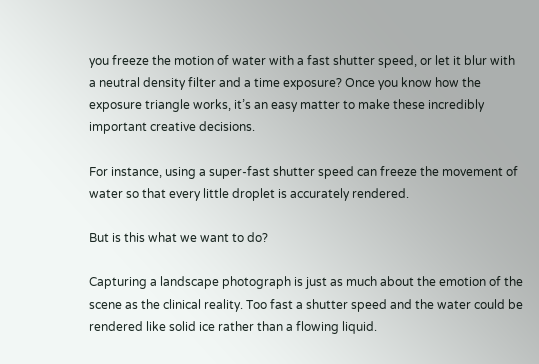you freeze the motion of water with a fast shutter speed, or let it blur with a neutral density filter and a time exposure? Once you know how the exposure triangle works, it’s an easy matter to make these incredibly important creative decisions.

For instance, using a super-fast shutter speed can freeze the movement of water so that every little droplet is accurately rendered.

But is this what we want to do?

Capturing a landscape photograph is just as much about the emotion of the scene as the clinical reality. Too fast a shutter speed and the water could be rendered like solid ice rather than a flowing liquid.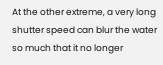At the other extreme, a very long shutter speed can blur the water so much that it no longer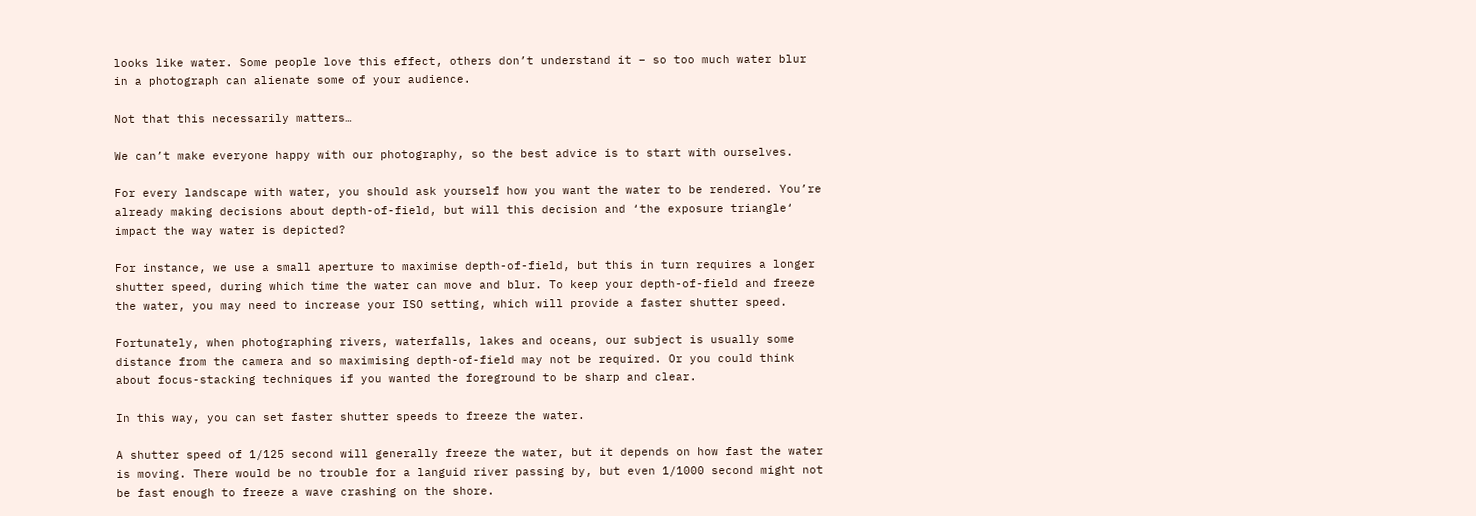looks like water. Some people love this effect, others don’t understand it – so too much water blur in a photograph can alienate some of your audience.

Not that this necessarily matters…

We can’t make everyone happy with our photography, so the best advice is to start with ourselves.

For every landscape with water, you should ask yourself how you want the water to be rendered. You’re already making decisions about depth-of-field, but will this decision and ‘the exposure triangle‘ impact the way water is depicted?

For instance, we use a small aperture to maximise depth-of-field, but this in turn requires a longer shutter speed, during which time the water can move and blur. To keep your depth-of-field and freeze the water, you may need to increase your ISO setting, which will provide a faster shutter speed.

Fortunately, when photographing rivers, waterfalls, lakes and oceans, our subject is usually some distance from the camera and so maximising depth-of-field may not be required. Or you could think about focus-stacking techniques if you wanted the foreground to be sharp and clear.

In this way, you can set faster shutter speeds to freeze the water.

A shutter speed of 1/125 second will generally freeze the water, but it depends on how fast the water is moving. There would be no trouble for a languid river passing by, but even 1/1000 second might not be fast enough to freeze a wave crashing on the shore.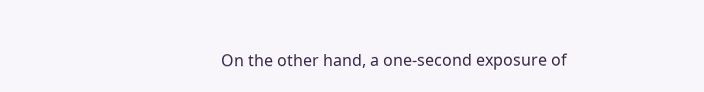On the other hand, a one-second exposure of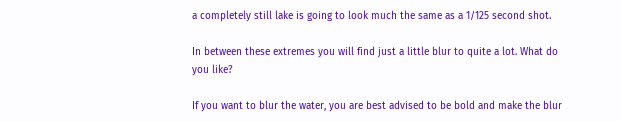a completely still lake is going to look much the same as a 1/125 second shot.

In between these extremes you will find just a little blur to quite a lot. What do you like?

If you want to blur the water, you are best advised to be bold and make the blur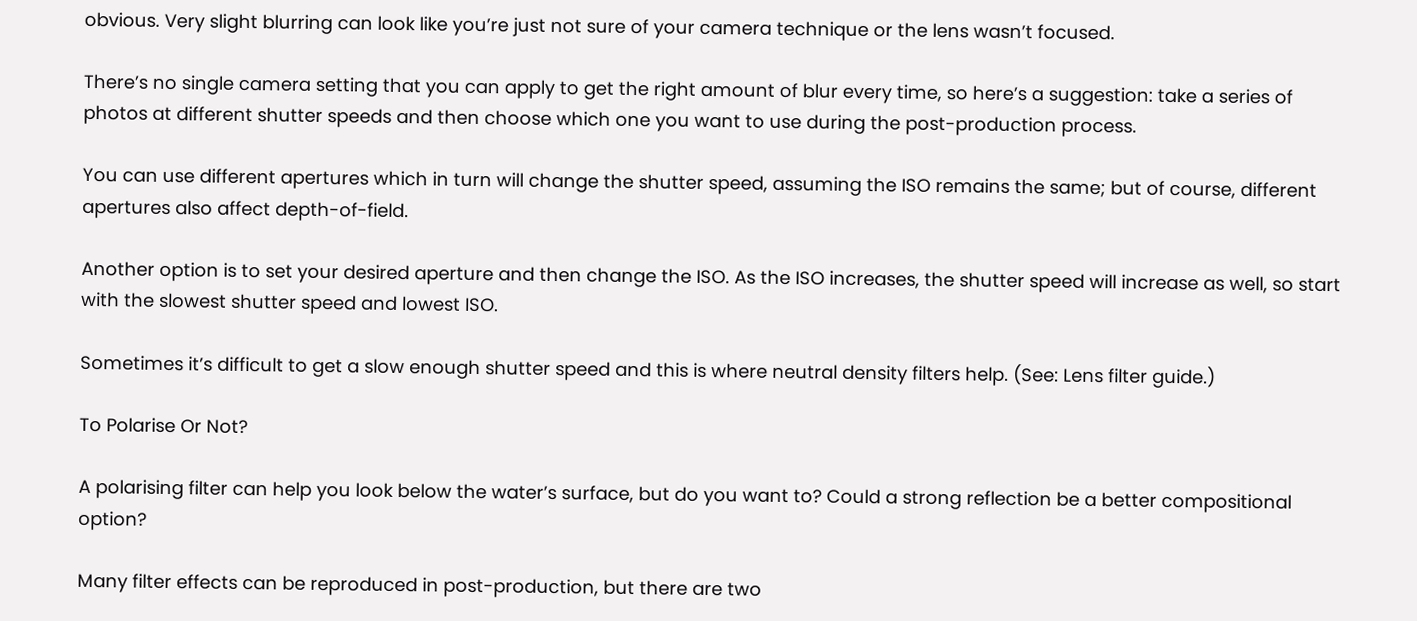obvious. Very slight blurring can look like you’re just not sure of your camera technique or the lens wasn’t focused.

There’s no single camera setting that you can apply to get the right amount of blur every time, so here’s a suggestion: take a series of photos at different shutter speeds and then choose which one you want to use during the post-production process.

You can use different apertures which in turn will change the shutter speed, assuming the ISO remains the same; but of course, different apertures also affect depth-of-field.

Another option is to set your desired aperture and then change the ISO. As the ISO increases, the shutter speed will increase as well, so start with the slowest shutter speed and lowest ISO.

Sometimes it’s difficult to get a slow enough shutter speed and this is where neutral density filters help. (See: Lens filter guide.)

To Polarise Or Not?

A polarising filter can help you look below the water’s surface, but do you want to? Could a strong reflection be a better compositional option?

Many filter effects can be reproduced in post-production, but there are two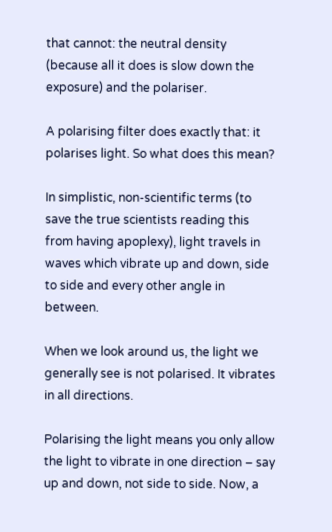that cannot: the neutral density (because all it does is slow down the exposure) and the polariser.

A polarising filter does exactly that: it polarises light. So what does this mean?

In simplistic, non-scientific terms (to save the true scientists reading this from having apoplexy), light travels in waves which vibrate up and down, side to side and every other angle in between.

When we look around us, the light we generally see is not polarised. It vibrates in all directions.

Polarising the light means you only allow the light to vibrate in one direction – say up and down, not side to side. Now, a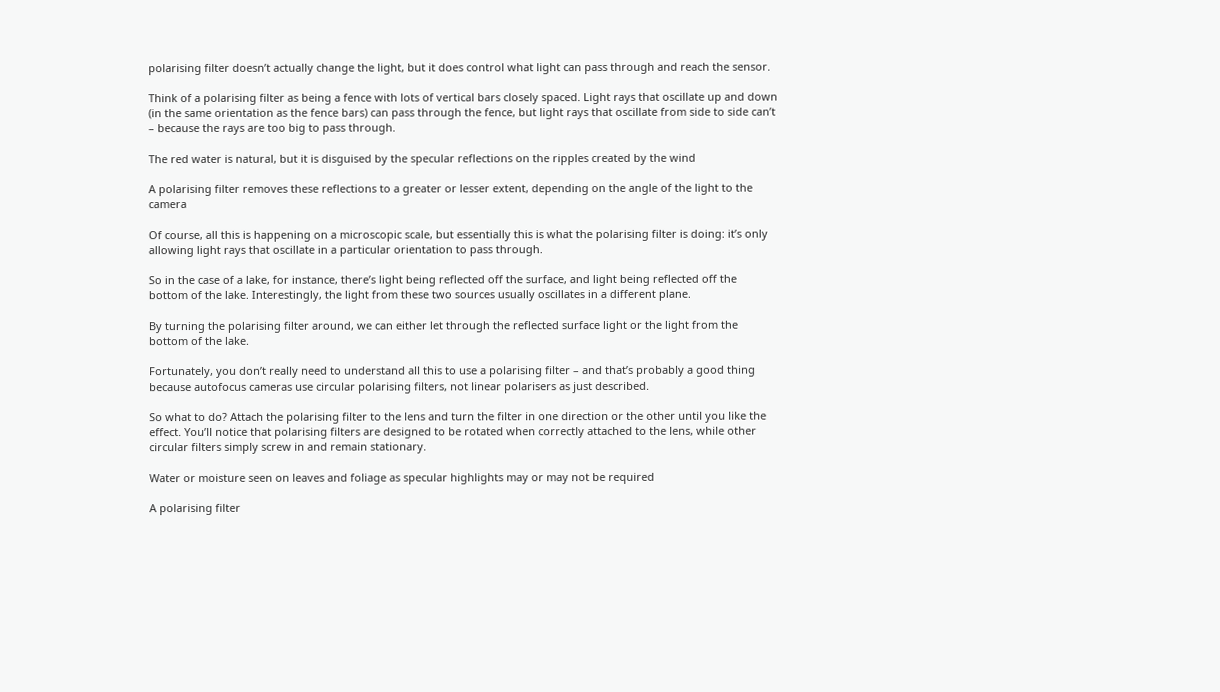polarising filter doesn’t actually change the light, but it does control what light can pass through and reach the sensor.

Think of a polarising filter as being a fence with lots of vertical bars closely spaced. Light rays that oscillate up and down (in the same orientation as the fence bars) can pass through the fence, but light rays that oscillate from side to side can’t – because the rays are too big to pass through.

The red water is natural, but it is disguised by the specular reflections on the ripples created by the wind

A polarising filter removes these reflections to a greater or lesser extent, depending on the angle of the light to the camera

Of course, all this is happening on a microscopic scale, but essentially this is what the polarising filter is doing: it’s only allowing light rays that oscillate in a particular orientation to pass through.

So in the case of a lake, for instance, there’s light being reflected off the surface, and light being reflected off the bottom of the lake. Interestingly, the light from these two sources usually oscillates in a different plane.

By turning the polarising filter around, we can either let through the reflected surface light or the light from the bottom of the lake.

Fortunately, you don’t really need to understand all this to use a polarising filter – and that’s probably a good thing because autofocus cameras use circular polarising filters, not linear polarisers as just described.

So what to do? Attach the polarising filter to the lens and turn the filter in one direction or the other until you like the effect. You’ll notice that polarising filters are designed to be rotated when correctly attached to the lens, while other circular filters simply screw in and remain stationary.

Water or moisture seen on leaves and foliage as specular highlights may or may not be required

A polarising filter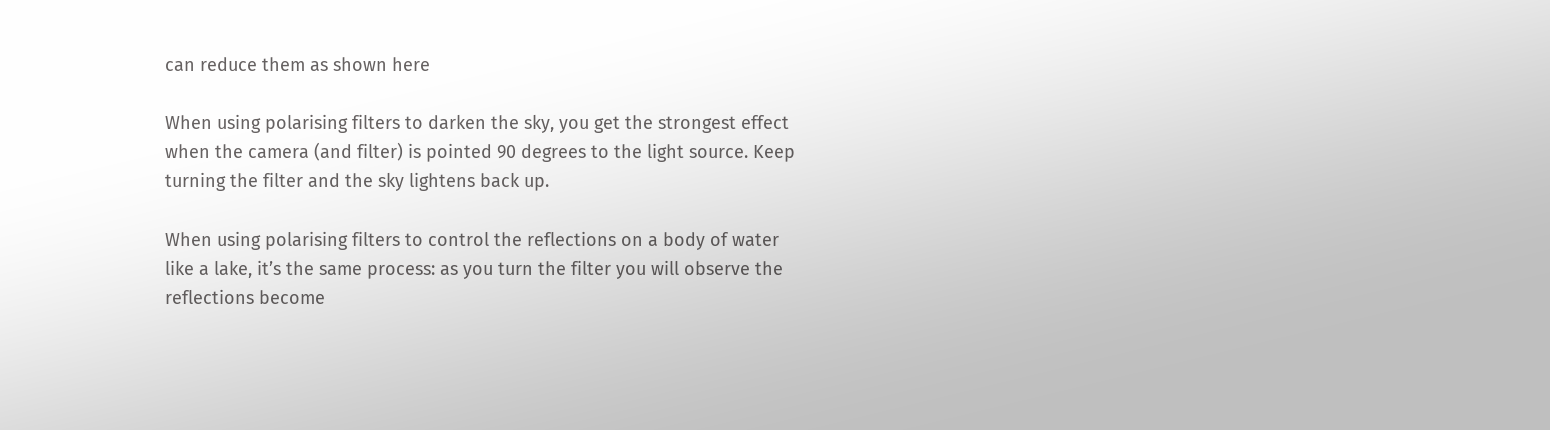can reduce them as shown here

When using polarising filters to darken the sky, you get the strongest effect when the camera (and filter) is pointed 90 degrees to the light source. Keep turning the filter and the sky lightens back up.

When using polarising filters to control the reflections on a body of water like a lake, it’s the same process: as you turn the filter you will observe the reflections become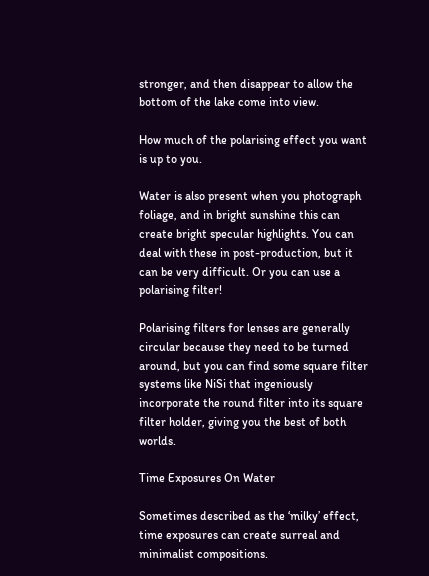stronger, and then disappear to allow the bottom of the lake come into view.

How much of the polarising effect you want is up to you.

Water is also present when you photograph foliage, and in bright sunshine this can create bright specular highlights. You can deal with these in post-production, but it can be very difficult. Or you can use a polarising filter!

Polarising filters for lenses are generally circular because they need to be turned around, but you can find some square filter systems like NiSi that ingeniously incorporate the round filter into its square filter holder, giving you the best of both worlds.

Time Exposures On Water

Sometimes described as the ‘milky’ effect, time exposures can create surreal and minimalist compositions.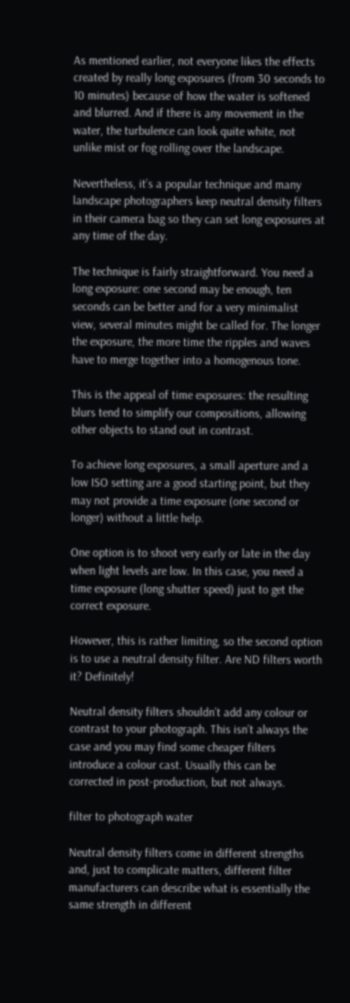As mentioned earlier, not everyone likes the effects created by really long exposures (from 30 seconds to 10 minutes) because of how the water is softened and blurred. And if there is any movement in the water, the turbulence can look quite white, not unlike mist or fog rolling over the landscape.

Nevertheless, it’s a popular technique and many landscape photographers keep neutral density filters in their camera bag so they can set long exposures at any time of the day.

The technique is fairly straightforward. You need a long exposure: one second may be enough, ten seconds can be better and for a very minimalist view, several minutes might be called for. The longer the exposure, the more time the ripples and waves have to merge together into a homogenous tone.

This is the appeal of time exposures: the resulting blurs tend to simplify our compositions, allowing other objects to stand out in contrast.

To achieve long exposures, a small aperture and a low ISO setting are a good starting point, but they may not provide a time exposure (one second or longer) without a little help.

One option is to shoot very early or late in the day when light levels are low. In this case, you need a time exposure (long shutter speed) just to get the correct exposure.

However, this is rather limiting, so the second option is to use a neutral density filter. Are ND filters worth it? Definitely!

Neutral density filters shouldn’t add any colour or contrast to your photograph. This isn’t always the case and you may find some cheaper filters introduce a colour cast. Usually this can be corrected in post-production, but not always.

filter to photograph water

Neutral density filters come in different strengths and, just to complicate matters, different filter manufacturers can describe what is essentially the same strength in different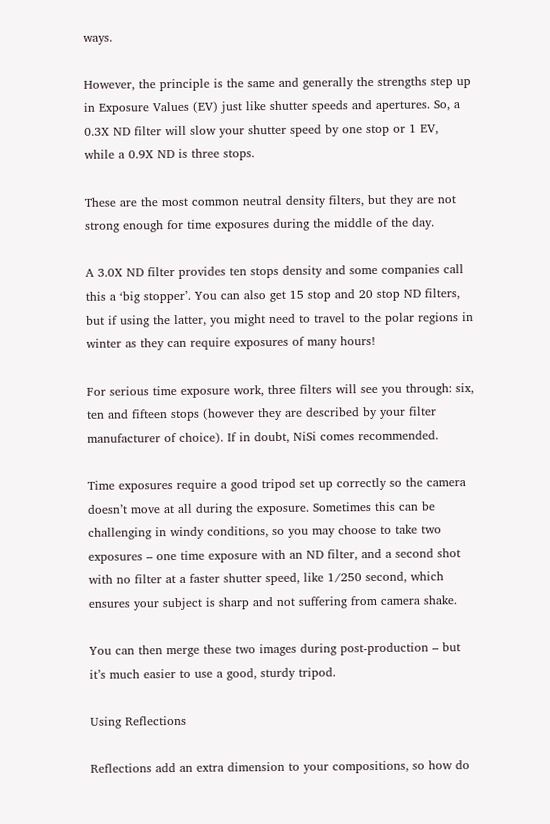ways.

However, the principle is the same and generally the strengths step up in Exposure Values (EV) just like shutter speeds and apertures. So, a 0.3X ND filter will slow your shutter speed by one stop or 1 EV, while a 0.9X ND is three stops.

These are the most common neutral density filters, but they are not strong enough for time exposures during the middle of the day.

A 3.0X ND filter provides ten stops density and some companies call this a ‘big stopper’. You can also get 15 stop and 20 stop ND filters, but if using the latter, you might need to travel to the polar regions in winter as they can require exposures of many hours!

For serious time exposure work, three filters will see you through: six, ten and fifteen stops (however they are described by your filter manufacturer of choice). If in doubt, NiSi comes recommended.

Time exposures require a good tripod set up correctly so the camera doesn’t move at all during the exposure. Sometimes this can be challenging in windy conditions, so you may choose to take two exposures – one time exposure with an ND filter, and a second shot with no filter at a faster shutter speed, like 1/250 second, which ensures your subject is sharp and not suffering from camera shake.

You can then merge these two images during post-production – but it’s much easier to use a good, sturdy tripod.

Using Reflections

Reflections add an extra dimension to your compositions, so how do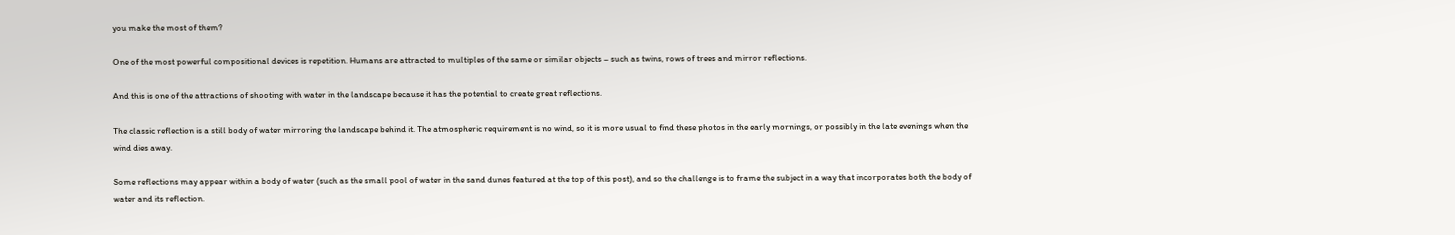you make the most of them?

One of the most powerful compositional devices is repetition. Humans are attracted to multiples of the same or similar objects – such as twins, rows of trees and mirror reflections.

And this is one of the attractions of shooting with water in the landscape because it has the potential to create great reflections.

The classic reflection is a still body of water mirroring the landscape behind it. The atmospheric requirement is no wind, so it is more usual to find these photos in the early mornings, or possibly in the late evenings when the wind dies away.

Some reflections may appear within a body of water (such as the small pool of water in the sand dunes featured at the top of this post), and so the challenge is to frame the subject in a way that incorporates both the body of water and its reflection.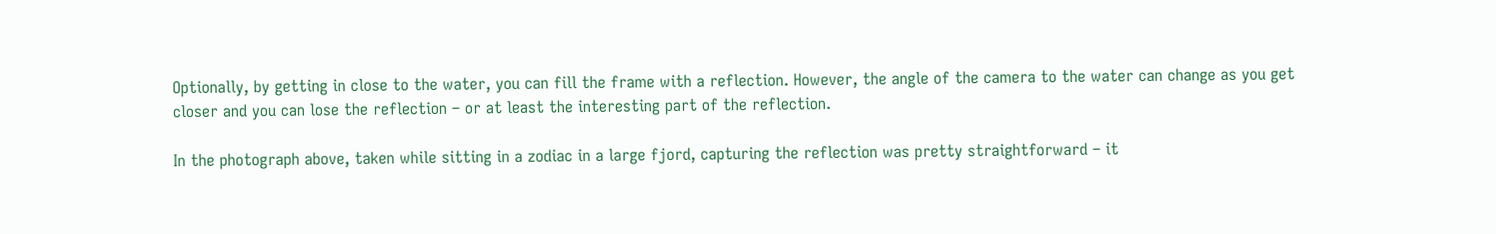Optionally, by getting in close to the water, you can fill the frame with a reflection. However, the angle of the camera to the water can change as you get closer and you can lose the reflection – or at least the interesting part of the reflection.

In the photograph above, taken while sitting in a zodiac in a large fjord, capturing the reflection was pretty straightforward – it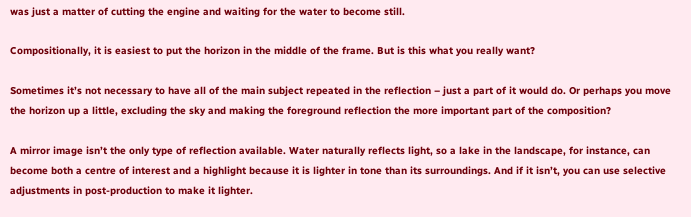was just a matter of cutting the engine and waiting for the water to become still.

Compositionally, it is easiest to put the horizon in the middle of the frame. But is this what you really want?

Sometimes it’s not necessary to have all of the main subject repeated in the reflection – just a part of it would do. Or perhaps you move the horizon up a little, excluding the sky and making the foreground reflection the more important part of the composition?

A mirror image isn’t the only type of reflection available. Water naturally reflects light, so a lake in the landscape, for instance, can become both a centre of interest and a highlight because it is lighter in tone than its surroundings. And if it isn’t, you can use selective adjustments in post-production to make it lighter.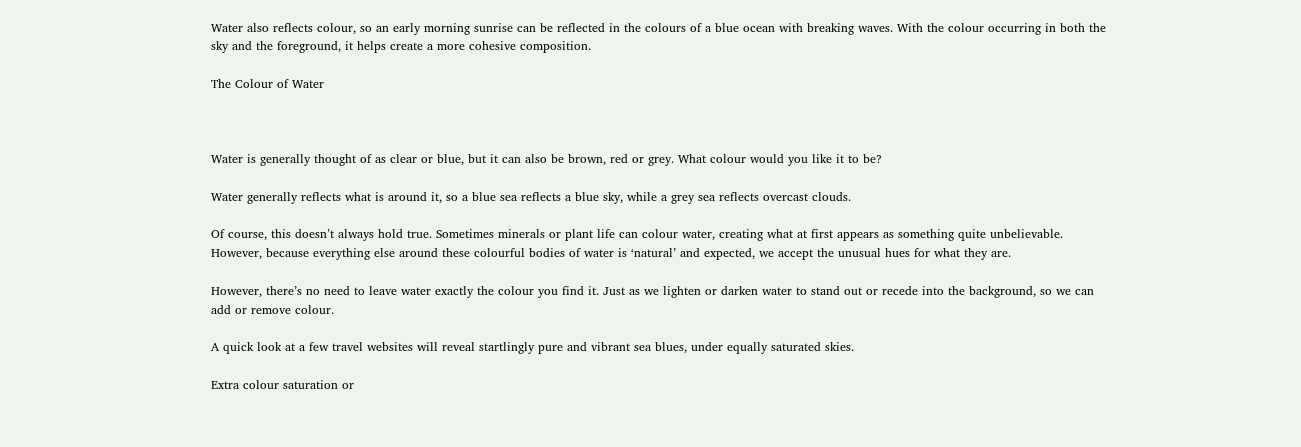Water also reflects colour, so an early morning sunrise can be reflected in the colours of a blue ocean with breaking waves. With the colour occurring in both the sky and the foreground, it helps create a more cohesive composition.

The Colour of Water



Water is generally thought of as clear or blue, but it can also be brown, red or grey. What colour would you like it to be?

Water generally reflects what is around it, so a blue sea reflects a blue sky, while a grey sea reflects overcast clouds.

Of course, this doesn’t always hold true. Sometimes minerals or plant life can colour water, creating what at first appears as something quite unbelievable. However, because everything else around these colourful bodies of water is ‘natural’ and expected, we accept the unusual hues for what they are.

However, there’s no need to leave water exactly the colour you find it. Just as we lighten or darken water to stand out or recede into the background, so we can add or remove colour.

A quick look at a few travel websites will reveal startlingly pure and vibrant sea blues, under equally saturated skies.

Extra colour saturation or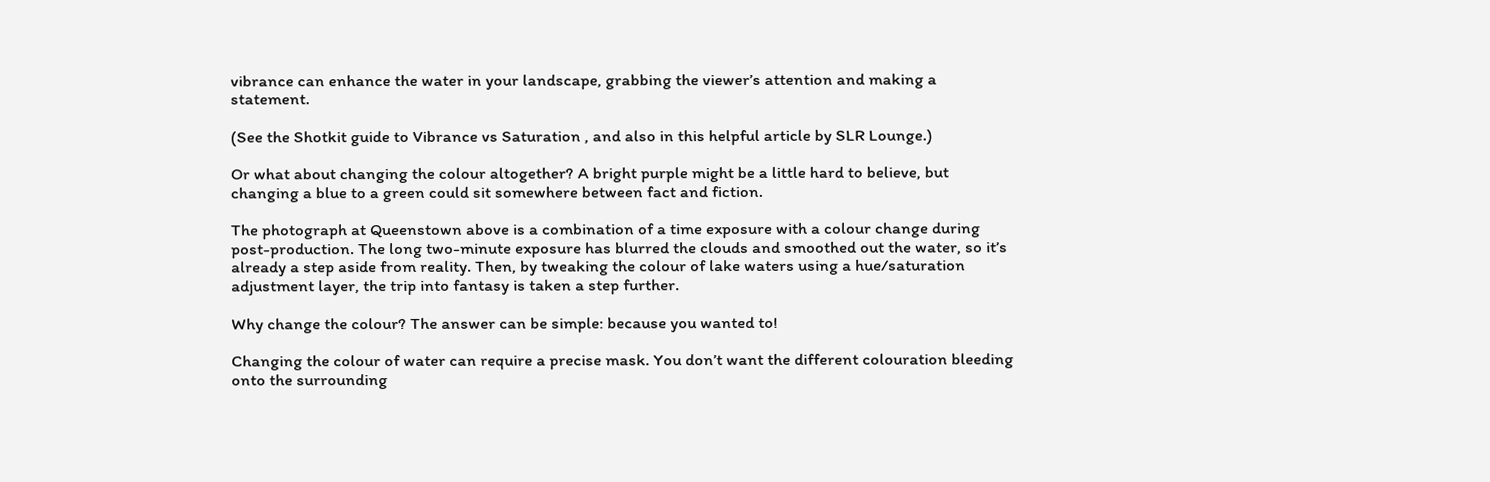vibrance can enhance the water in your landscape, grabbing the viewer’s attention and making a statement.

(See the Shotkit guide to Vibrance vs Saturation , and also in this helpful article by SLR Lounge.)

Or what about changing the colour altogether? A bright purple might be a little hard to believe, but changing a blue to a green could sit somewhere between fact and fiction.

The photograph at Queenstown above is a combination of a time exposure with a colour change during post-production. The long two-minute exposure has blurred the clouds and smoothed out the water, so it’s already a step aside from reality. Then, by tweaking the colour of lake waters using a hue/saturation adjustment layer, the trip into fantasy is taken a step further.

Why change the colour? The answer can be simple: because you wanted to!

Changing the colour of water can require a precise mask. You don’t want the different colouration bleeding onto the surrounding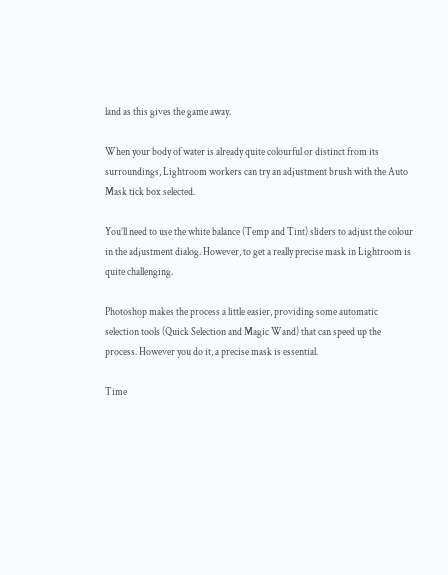land as this gives the game away.

When your body of water is already quite colourful or distinct from its surroundings, Lightroom workers can try an adjustment brush with the Auto Mask tick box selected.

You’ll need to use the white balance (Temp and Tint) sliders to adjust the colour in the adjustment dialog. However, to get a really precise mask in Lightroom is quite challenging.

Photoshop makes the process a little easier, providing some automatic selection tools (Quick Selection and Magic Wand) that can speed up the process. However you do it, a precise mask is essential.

Time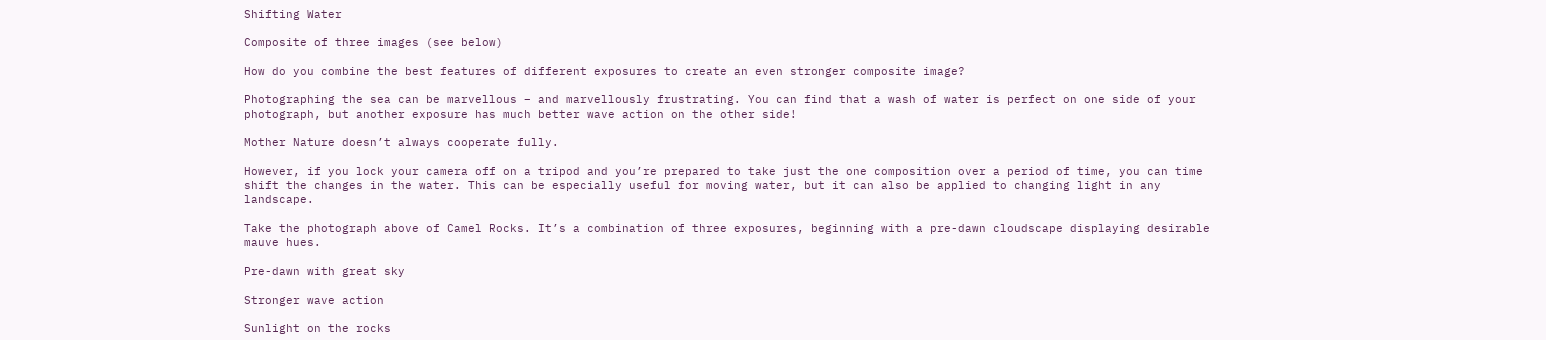Shifting Water

Composite of three images (see below)

How do you combine the best features of different exposures to create an even stronger composite image?

Photographing the sea can be marvellous – and marvellously frustrating. You can find that a wash of water is perfect on one side of your photograph, but another exposure has much better wave action on the other side!

Mother Nature doesn’t always cooperate fully.

However, if you lock your camera off on a tripod and you’re prepared to take just the one composition over a period of time, you can time shift the changes in the water. This can be especially useful for moving water, but it can also be applied to changing light in any landscape.

Take the photograph above of Camel Rocks. It’s a combination of three exposures, beginning with a pre-dawn cloudscape displaying desirable mauve hues.

Pre-dawn with great sky

Stronger wave action

Sunlight on the rocks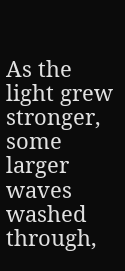As the light grew stronger, some larger waves washed through,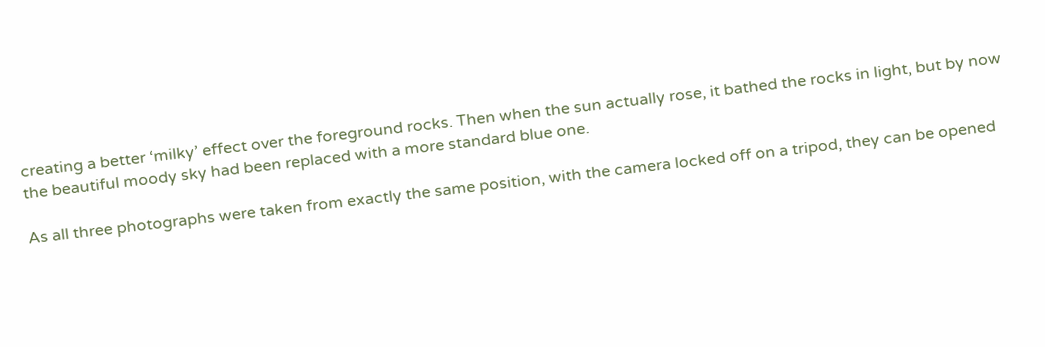creating a better ‘milky’ effect over the foreground rocks. Then when the sun actually rose, it bathed the rocks in light, but by now the beautiful moody sky had been replaced with a more standard blue one.

As all three photographs were taken from exactly the same position, with the camera locked off on a tripod, they can be opened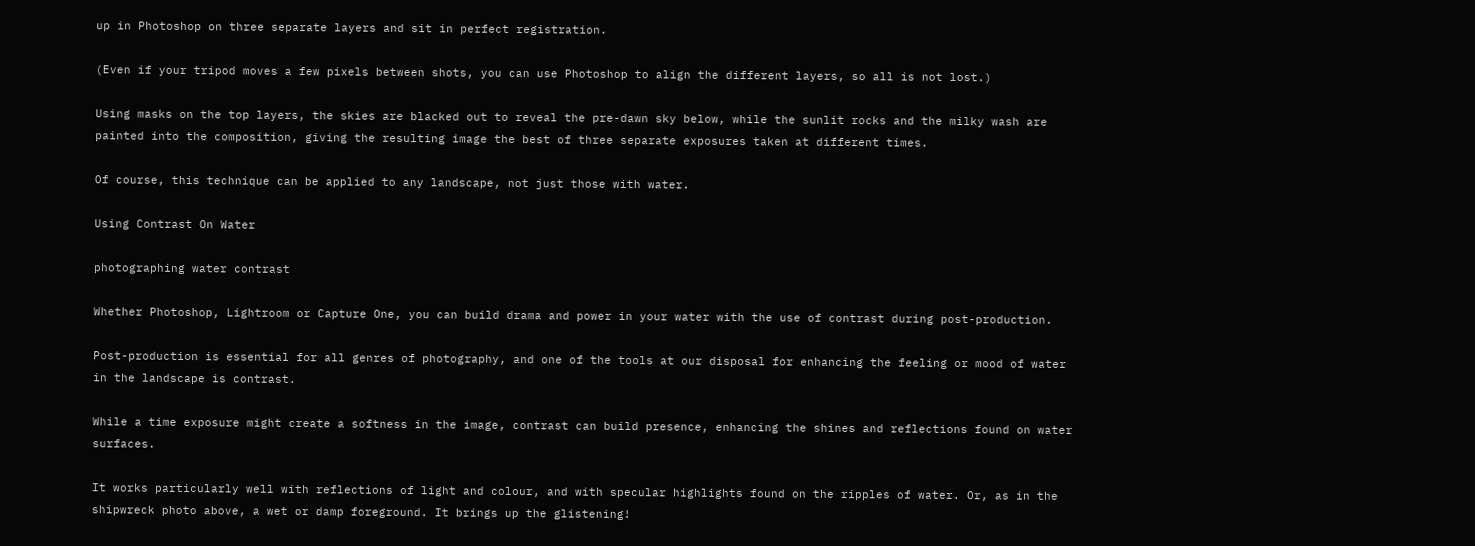up in Photoshop on three separate layers and sit in perfect registration.

(Even if your tripod moves a few pixels between shots, you can use Photoshop to align the different layers, so all is not lost.)

Using masks on the top layers, the skies are blacked out to reveal the pre-dawn sky below, while the sunlit rocks and the milky wash are painted into the composition, giving the resulting image the best of three separate exposures taken at different times.

Of course, this technique can be applied to any landscape, not just those with water.

Using Contrast On Water

photographing water contrast

Whether Photoshop, Lightroom or Capture One, you can build drama and power in your water with the use of contrast during post-production.

Post-production is essential for all genres of photography, and one of the tools at our disposal for enhancing the feeling or mood of water in the landscape is contrast.

While a time exposure might create a softness in the image, contrast can build presence, enhancing the shines and reflections found on water surfaces.

It works particularly well with reflections of light and colour, and with specular highlights found on the ripples of water. Or, as in the shipwreck photo above, a wet or damp foreground. It brings up the glistening!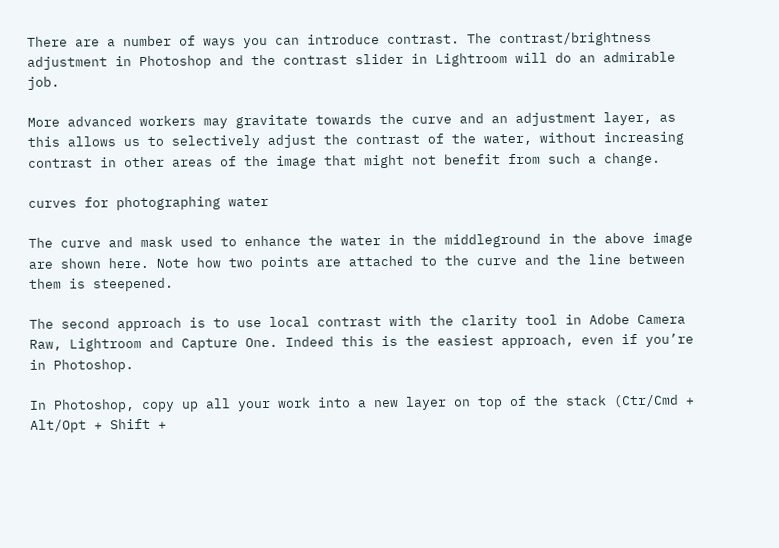There are a number of ways you can introduce contrast. The contrast/brightness adjustment in Photoshop and the contrast slider in Lightroom will do an admirable job.

More advanced workers may gravitate towards the curve and an adjustment layer, as this allows us to selectively adjust the contrast of the water, without increasing contrast in other areas of the image that might not benefit from such a change.

curves for photographing water

The curve and mask used to enhance the water in the middleground in the above image are shown here. Note how two points are attached to the curve and the line between them is steepened.

The second approach is to use local contrast with the clarity tool in Adobe Camera Raw, Lightroom and Capture One. Indeed this is the easiest approach, even if you’re in Photoshop.

In Photoshop, copy up all your work into a new layer on top of the stack (Ctr/Cmd + Alt/Opt + Shift +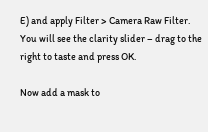E) and apply Filter > Camera Raw Filter. You will see the clarity slider – drag to the right to taste and press OK.

Now add a mask to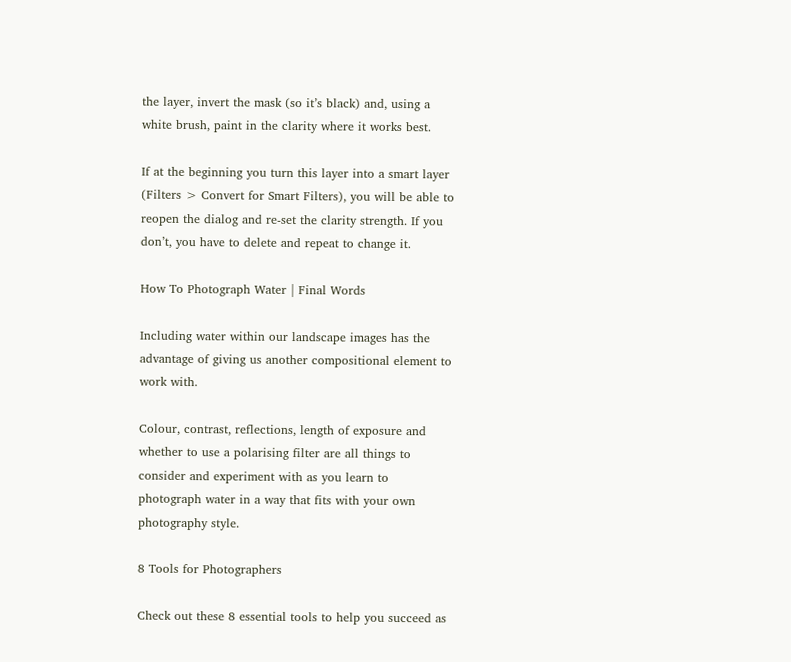the layer, invert the mask (so it’s black) and, using a white brush, paint in the clarity where it works best.

If at the beginning you turn this layer into a smart layer (Filters > Convert for Smart Filters), you will be able to reopen the dialog and re-set the clarity strength. If you don’t, you have to delete and repeat to change it.

How To Photograph Water | Final Words

Including water within our landscape images has the advantage of giving us another compositional element to work with.

Colour, contrast, reflections, length of exposure and whether to use a polarising filter are all things to consider and experiment with as you learn to photograph water in a way that fits with your own photography style.

8 Tools for Photographers

Check out these 8 essential tools to help you succeed as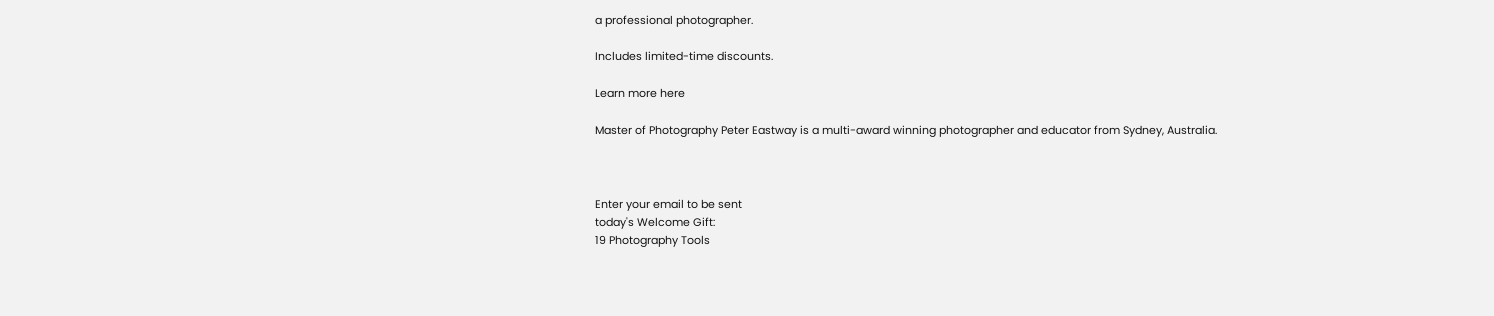a professional photographer.

Includes limited-time discounts.

Learn more here

Master of Photography Peter Eastway is a multi-award winning photographer and educator from Sydney, Australia.



Enter your email to be sent
today's Welcome Gift:
19 Photography Tools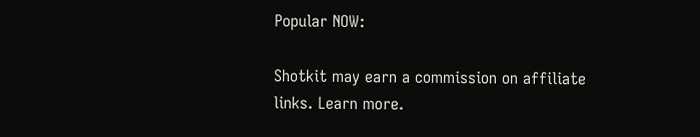Popular NOW:

Shotkit may earn a commission on affiliate links. Learn more.